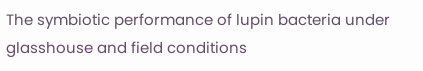The symbiotic performance of lupin bacteria under glasshouse and field conditions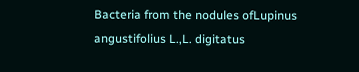Bacteria from the nodules ofLupinus angustifolius L.,L. digitatus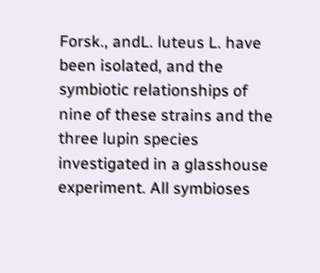Forsk., andL. luteus L. have been isolated, and the symbiotic relationships of nine of these strains and the three lupin species investigated in a glasshouse experiment. All symbioses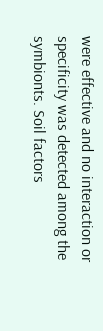were effective and no interaction or specificity was detected among the symbionts. Soil factors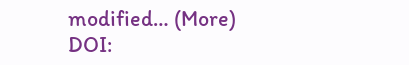modified… (More)
DOI: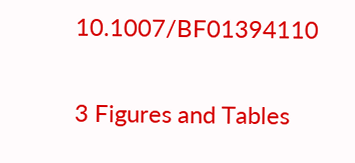10.1007/BF01394110


3 Figures and Tables